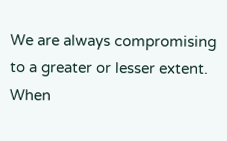We are always compromising to a greater or lesser extent. When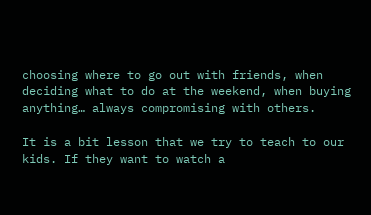choosing where to go out with friends, when deciding what to do at the weekend, when buying anything… always compromising with others.

It is a bit lesson that we try to teach to our kids. If they want to watch a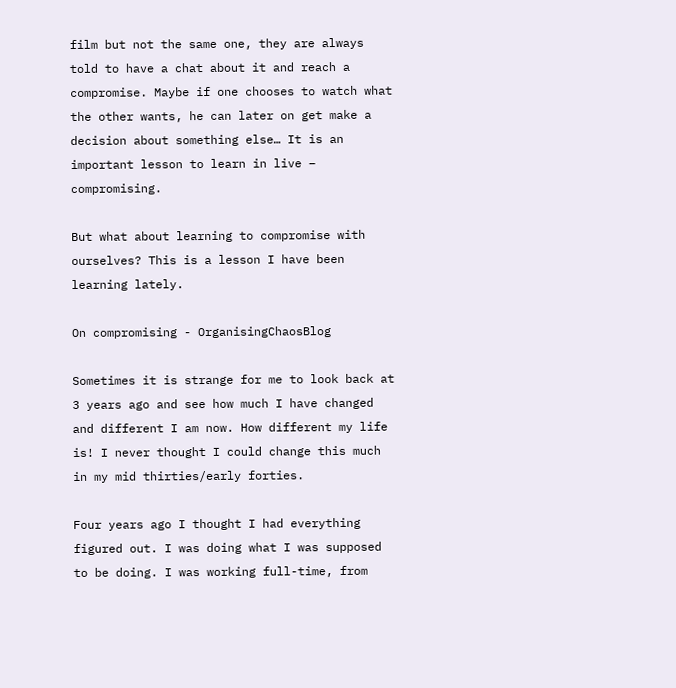film but not the same one, they are always told to have a chat about it and reach a compromise. Maybe if one chooses to watch what the other wants, he can later on get make a decision about something else… It is an important lesson to learn in live – compromising.

But what about learning to compromise with ourselves? This is a lesson I have been learning lately.

On compromising - OrganisingChaosBlog

Sometimes it is strange for me to look back at 3 years ago and see how much I have changed and different I am now. How different my life is! I never thought I could change this much in my mid thirties/early forties.

Four years ago I thought I had everything figured out. I was doing what I was supposed to be doing. I was working full-time, from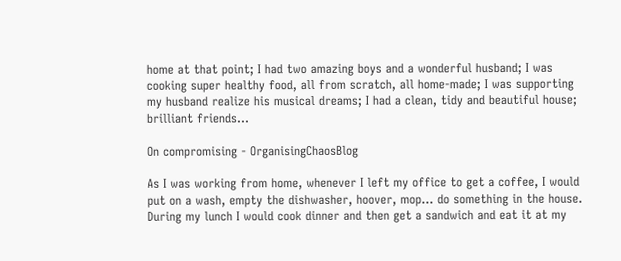home at that point; I had two amazing boys and a wonderful husband; I was cooking super healthy food, all from scratch, all home-made; I was supporting my husband realize his musical dreams; I had a clean, tidy and beautiful house; brilliant friends…

On compromising - OrganisingChaosBlog

As I was working from home, whenever I left my office to get a coffee, I would put on a wash, empty the dishwasher, hoover, mop… do something in the house. During my lunch I would cook dinner and then get a sandwich and eat it at my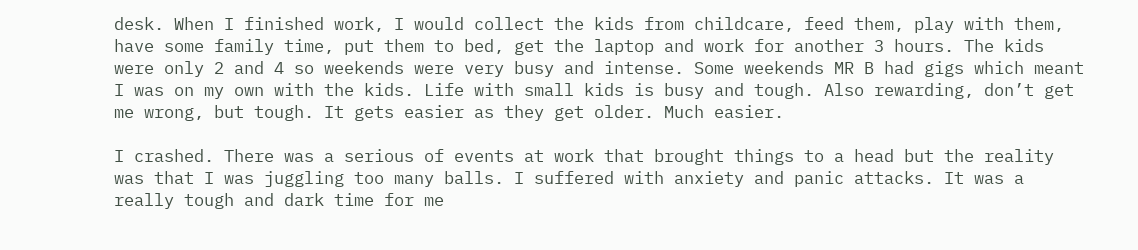desk. When I finished work, I would collect the kids from childcare, feed them, play with them, have some family time, put them to bed, get the laptop and work for another 3 hours. The kids were only 2 and 4 so weekends were very busy and intense. Some weekends MR B had gigs which meant I was on my own with the kids. Life with small kids is busy and tough. Also rewarding, don’t get me wrong, but tough. It gets easier as they get older. Much easier.

I crashed. There was a serious of events at work that brought things to a head but the reality was that I was juggling too many balls. I suffered with anxiety and panic attacks. It was a really tough and dark time for me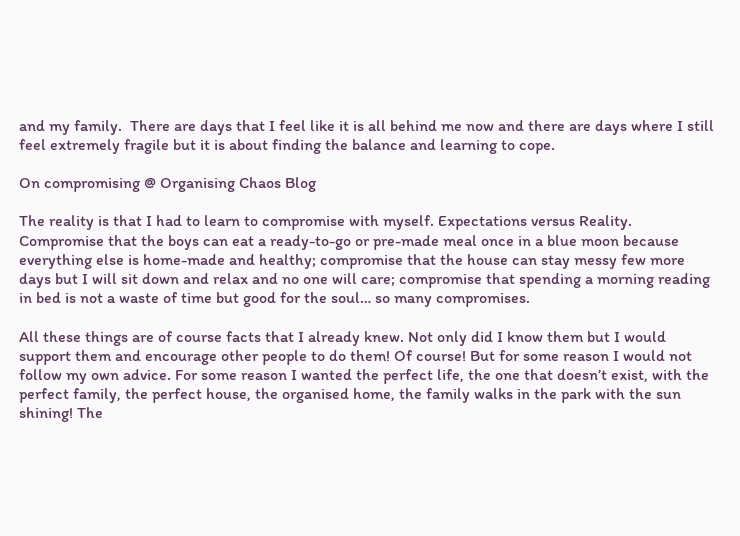and my family.  There are days that I feel like it is all behind me now and there are days where I still feel extremely fragile but it is about finding the balance and learning to cope.

On compromising @ Organising Chaos Blog

The reality is that I had to learn to compromise with myself. Expectations versus Reality. Compromise that the boys can eat a ready-to-go or pre-made meal once in a blue moon because everything else is home-made and healthy; compromise that the house can stay messy few more days but I will sit down and relax and no one will care; compromise that spending a morning reading in bed is not a waste of time but good for the soul… so many compromises.

All these things are of course facts that I already knew. Not only did I know them but I would support them and encourage other people to do them! Of course! But for some reason I would not follow my own advice. For some reason I wanted the perfect life, the one that doesn’t exist, with the perfect family, the perfect house, the organised home, the family walks in the park with the sun shining! The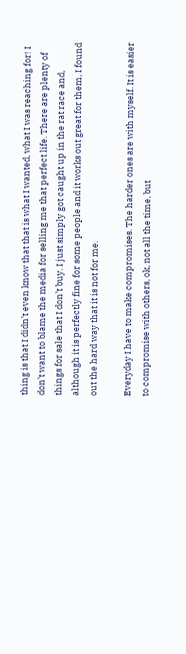thing is that I didn’t even know that that is what I wanted, what I was reaching for! I don’t want to blame the media for selling me that perfect life. There are plenty of things for sale that I don’t buy. I just simply got caught up in the rat race and, although it is perfectly fine for some people and it works out great for them, I found out the hard way that it is not for me.

Everyday I have to make compromises. The harder ones are with myself. It is easier to compromise with others, ok, not all the time, but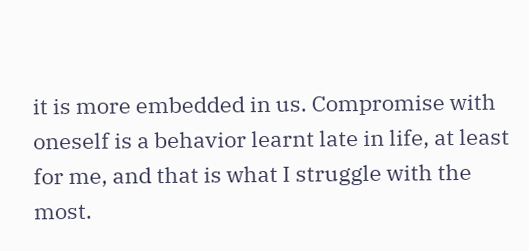it is more embedded in us. Compromise with oneself is a behavior learnt late in life, at least for me, and that is what I struggle with the most.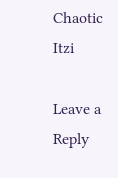Chaotic Itzi

Leave a Reply